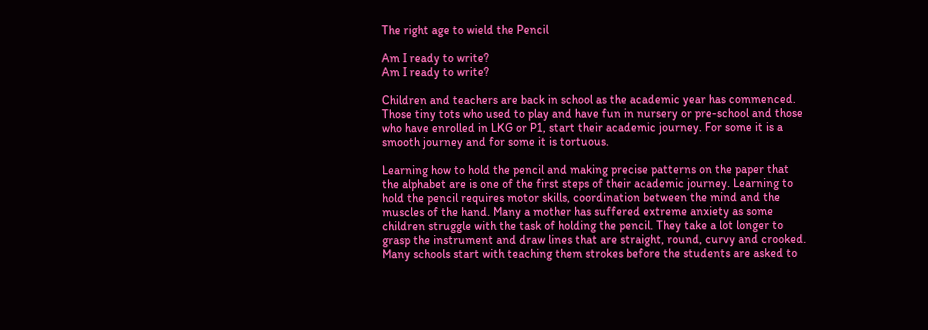The right age to wield the Pencil

Am I ready to write?
Am I ready to write?

Children and teachers are back in school as the academic year has commenced. Those tiny tots who used to play and have fun in nursery or pre-school and those who have enrolled in LKG or P1, start their academic journey. For some it is a smooth journey and for some it is tortuous.

Learning how to hold the pencil and making precise patterns on the paper that the alphabet are is one of the first steps of their academic journey. Learning to hold the pencil requires motor skills, coordination between the mind and the muscles of the hand. Many a mother has suffered extreme anxiety as some children struggle with the task of holding the pencil. They take a lot longer to grasp the instrument and draw lines that are straight, round, curvy and crooked. Many schools start with teaching them strokes before the students are asked to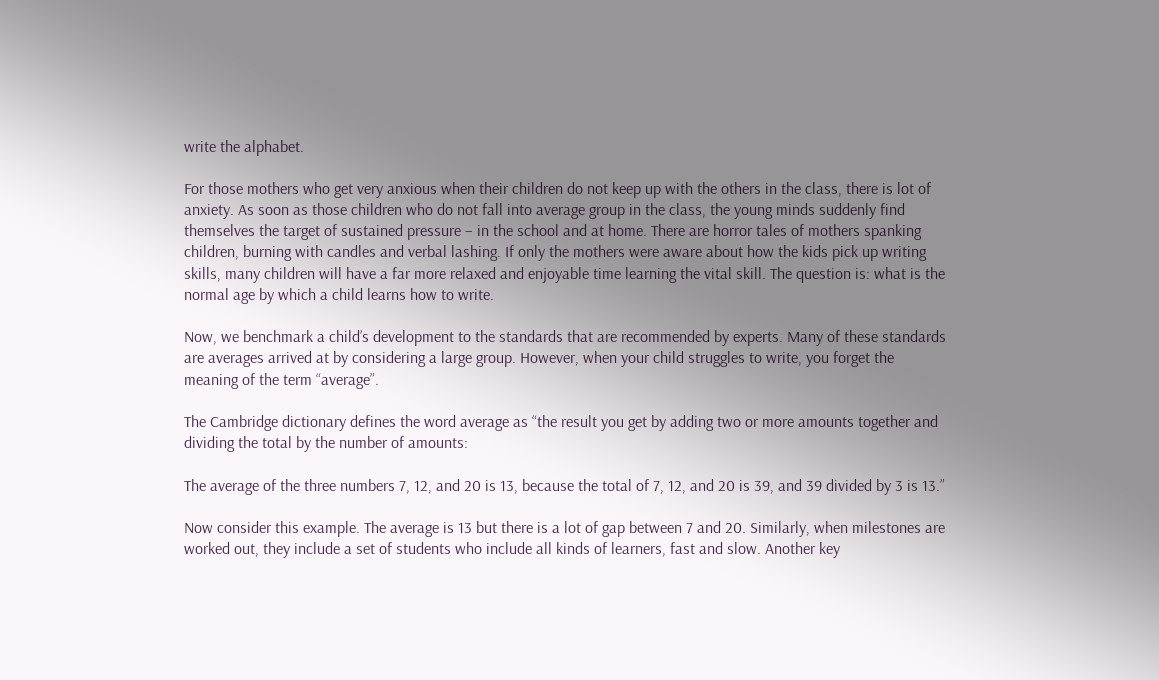write the alphabet.

For those mothers who get very anxious when their children do not keep up with the others in the class, there is lot of anxiety. As soon as those children who do not fall into average group in the class, the young minds suddenly find themselves the target of sustained pressure – in the school and at home. There are horror tales of mothers spanking children, burning with candles and verbal lashing. If only the mothers were aware about how the kids pick up writing skills, many children will have a far more relaxed and enjoyable time learning the vital skill. The question is: what is the normal age by which a child learns how to write.

Now, we benchmark a child’s development to the standards that are recommended by experts. Many of these standards are averages arrived at by considering a large group. However, when your child struggles to write, you forget the meaning of the term “average”.

The Cambridge dictionary defines the word average as “the result you get by adding two or more amounts together and dividing the total by the number of amounts:

The average of the three numbers 7, 12, and 20 is 13, because the total of 7, 12, and 20 is 39, and 39 divided by 3 is 13.”

Now consider this example. The average is 13 but there is a lot of gap between 7 and 20. Similarly, when milestones are worked out, they include a set of students who include all kinds of learners, fast and slow. Another key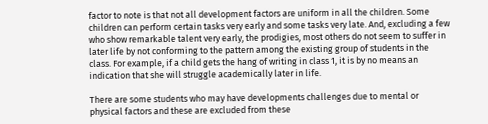factor to note is that not all development factors are uniform in all the children. Some children can perform certain tasks very early and some tasks very late. And, excluding a few who show remarkable talent very early, the prodigies, most others do not seem to suffer in later life by not conforming to the pattern among the existing group of students in the class. For example, if a child gets the hang of writing in class 1, it is by no means an indication that she will struggle academically later in life.

There are some students who may have developments challenges due to mental or physical factors and these are excluded from these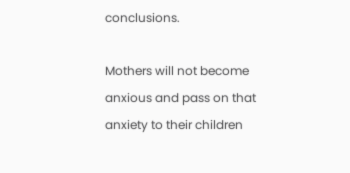conclusions.

Mothers will not become anxious and pass on that anxiety to their children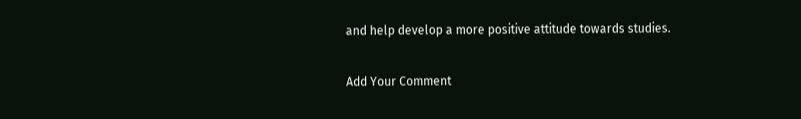and help develop a more positive attitude towards studies.

Add Your Comment